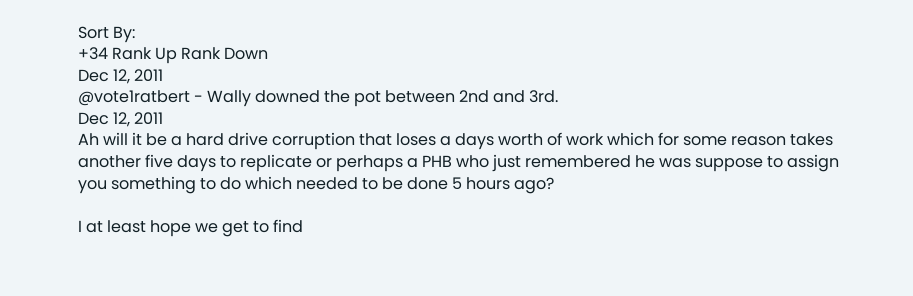Sort By:
+34 Rank Up Rank Down
Dec 12, 2011
@vote1ratbert - Wally downed the pot between 2nd and 3rd.
Dec 12, 2011
Ah will it be a hard drive corruption that loses a days worth of work which for some reason takes another five days to replicate or perhaps a PHB who just remembered he was suppose to assign you something to do which needed to be done 5 hours ago?

I at least hope we get to find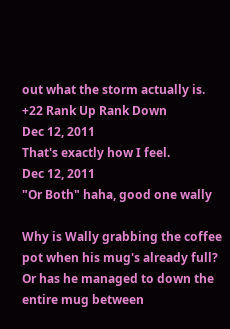out what the storm actually is.
+22 Rank Up Rank Down
Dec 12, 2011
That's exactly how I feel.
Dec 12, 2011
"Or Both" haha, good one wally

Why is Wally grabbing the coffee pot when his mug's already full? Or has he managed to down the entire mug between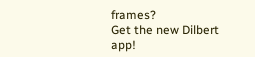frames?
Get the new Dilbert app!